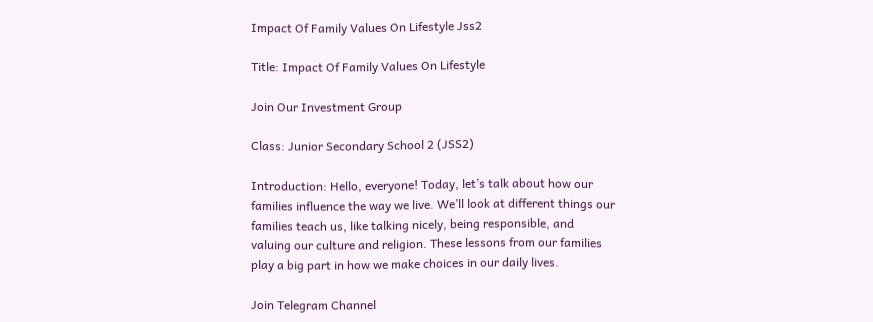Impact Of Family Values On Lifestyle Jss2

Title: Impact Of Family Values On Lifestyle

Join Our Investment Group

Class: Junior Secondary School 2 (JSS2)

Introduction: Hello, everyone! Today, let’s talk about how our families influence the way we live. We’ll look at different things our families teach us, like talking nicely, being responsible, and valuing our culture and religion. These lessons from our families play a big part in how we make choices in our daily lives.

Join Telegram Channel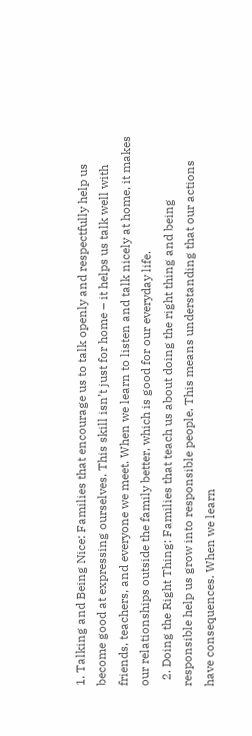1. Talking and Being Nice: Families that encourage us to talk openly and respectfully help us become good at expressing ourselves. This skill isn’t just for home – it helps us talk well with friends, teachers, and everyone we meet. When we learn to listen and talk nicely at home, it makes our relationships outside the family better, which is good for our everyday life.
  2. Doing the Right Thing: Families that teach us about doing the right thing and being responsible help us grow into responsible people. This means understanding that our actions have consequences. When we learn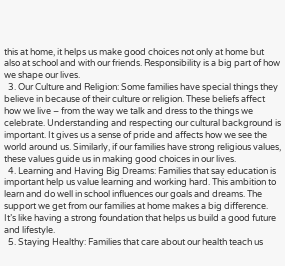this at home, it helps us make good choices not only at home but also at school and with our friends. Responsibility is a big part of how we shape our lives.
  3. Our Culture and Religion: Some families have special things they believe in because of their culture or religion. These beliefs affect how we live – from the way we talk and dress to the things we celebrate. Understanding and respecting our cultural background is important. It gives us a sense of pride and affects how we see the world around us. Similarly, if our families have strong religious values, these values guide us in making good choices in our lives.
  4. Learning and Having Big Dreams: Families that say education is important help us value learning and working hard. This ambition to learn and do well in school influences our goals and dreams. The support we get from our families at home makes a big difference. It’s like having a strong foundation that helps us build a good future and lifestyle.
  5. Staying Healthy: Families that care about our health teach us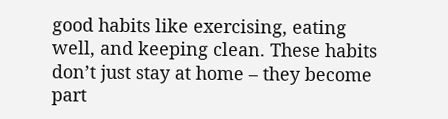good habits like exercising, eating well, and keeping clean. These habits don’t just stay at home – they become part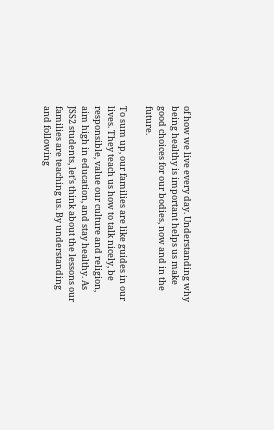of how we live every day. Understanding why being healthy is important helps us make good choices for our bodies, now and in the future.

To sum up, our families are like guides in our lives. They teach us how to talk nicely, be responsible, value our culture and religion, aim high in education, and stay healthy. As JSS2 students, let’s think about the lessons our families are teaching us. By understanding and following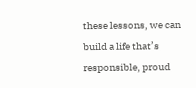these lessons, we can build a life that’s responsible, proud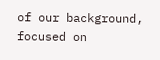of our background, focused on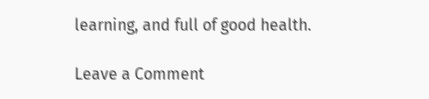learning, and full of good health.

Leave a Comment